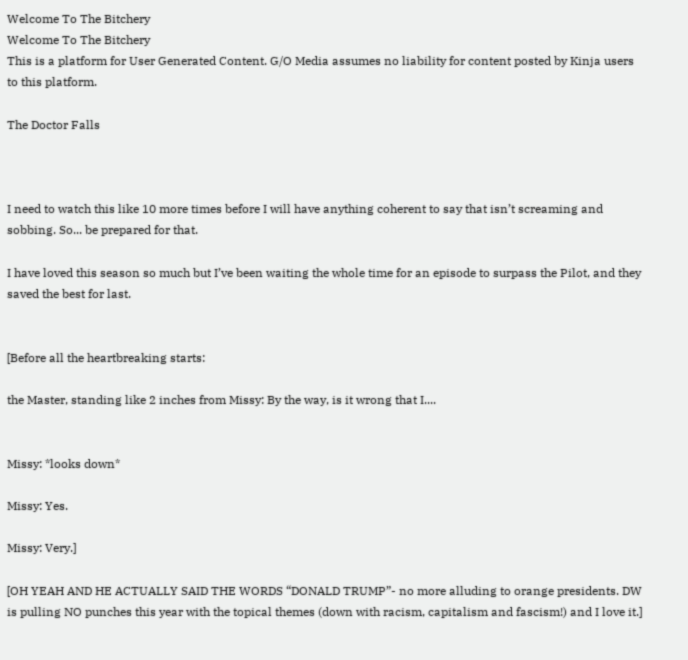Welcome To The Bitchery
Welcome To The Bitchery
This is a platform for User Generated Content. G/O Media assumes no liability for content posted by Kinja users to this platform.

The Doctor Falls



I need to watch this like 10 more times before I will have anything coherent to say that isn’t screaming and sobbing. So... be prepared for that.

I have loved this season so much but I’ve been waiting the whole time for an episode to surpass the Pilot, and they saved the best for last.


[Before all the heartbreaking starts:

the Master, standing like 2 inches from Missy: By the way, is it wrong that I....


Missy: *looks down*

Missy: Yes.

Missy: Very.]

[OH YEAH AND HE ACTUALLY SAID THE WORDS “DONALD TRUMP”- no more alluding to orange presidents. DW is pulling NO punches this year with the topical themes (down with racism, capitalism and fascism!) and I love it.]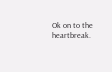Ok on to the heartbreak.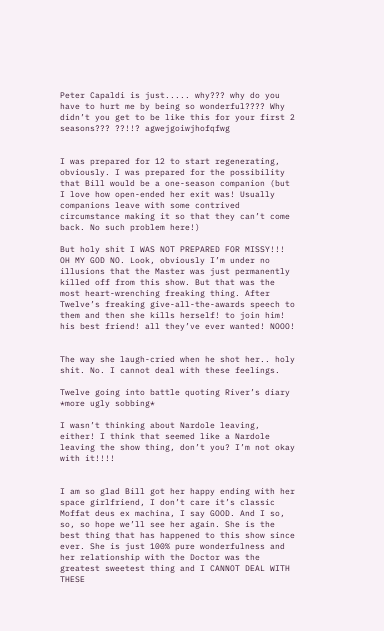Peter Capaldi is just..... why??? why do you have to hurt me by being so wonderful???? Why didn’t you get to be like this for your first 2 seasons??? ??!!? agwejgoiwjhofqfwg


I was prepared for 12 to start regenerating, obviously. I was prepared for the possibility that Bill would be a one-season companion (but I love how open-ended her exit was! Usually companions leave with some contrived circumstance making it so that they can’t come back. No such problem here!)

But holy shit I WAS NOT PREPARED FOR MISSY!!! OH MY GOD NO. Look, obviously I’m under no illusions that the Master was just permanently killed off from this show. But that was the most heart-wrenching freaking thing. After Twelve’s freaking give-all-the-awards speech to them and then she kills herself! to join him! his best friend! all they’ve ever wanted! NOOO!


The way she laugh-cried when he shot her.. holy shit. No. I cannot deal with these feelings.

Twelve going into battle quoting River’s diary *more ugly sobbing*

I wasn’t thinking about Nardole leaving, either! I think that seemed like a Nardole leaving the show thing, don’t you? I’m not okay with it!!!!


I am so glad Bill got her happy ending with her space girlfriend, I don’t care it’s classic Moffat deus ex machina, I say GOOD. And I so, so, so hope we’ll see her again. She is the best thing that has happened to this show since ever. She is just 100% pure wonderfulness and her relationship with the Doctor was the greatest sweetest thing and I CANNOT DEAL WITH THESE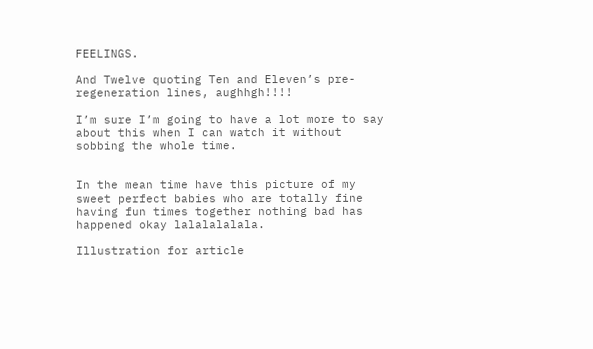FEELINGS.

And Twelve quoting Ten and Eleven’s pre-regeneration lines, aughhgh!!!!

I’m sure I’m going to have a lot more to say about this when I can watch it without sobbing the whole time.


In the mean time have this picture of my sweet perfect babies who are totally fine having fun times together nothing bad has happened okay lalalalalala.

Illustration for article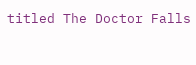titled The Doctor Falls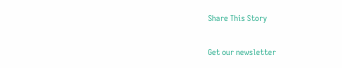Share This Story

Get our newsletter